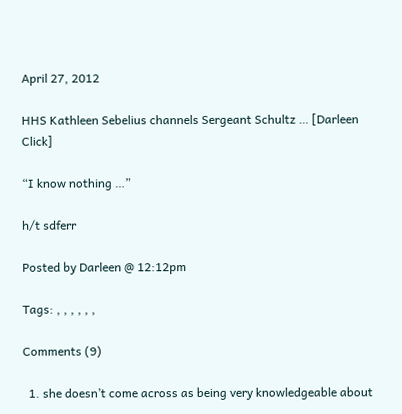April 27, 2012

HHS Kathleen Sebelius channels Sergeant Schultz … [Darleen Click]

“I know nothing …”

h/t sdferr

Posted by Darleen @ 12:12pm

Tags: , , , , , ,

Comments (9)

  1. she doesn’t come across as being very knowledgeable about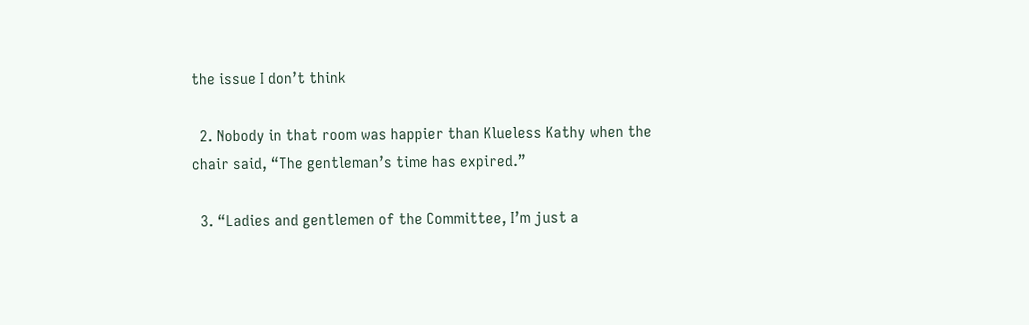the issue I don’t think

  2. Nobody in that room was happier than Klueless Kathy when the chair said, “The gentleman’s time has expired.”

  3. “Ladies and gentlemen of the Committee, I’m just a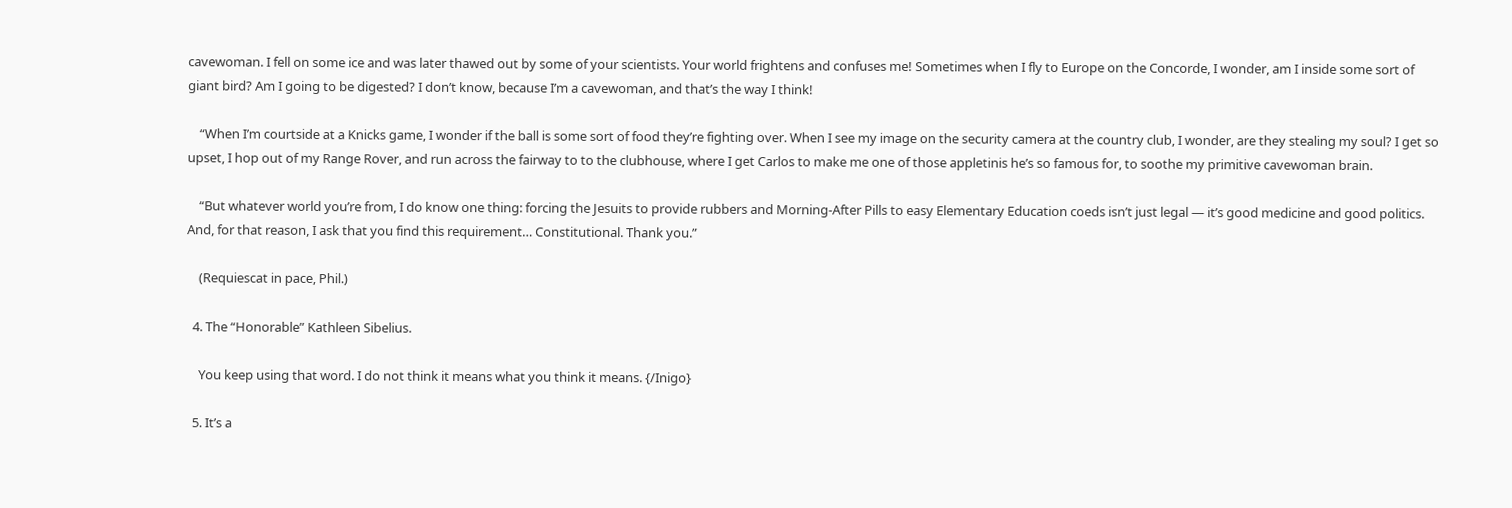cavewoman. I fell on some ice and was later thawed out by some of your scientists. Your world frightens and confuses me! Sometimes when I fly to Europe on the Concorde, I wonder, am I inside some sort of giant bird? Am I going to be digested? I don’t know, because I’m a cavewoman, and that’s the way I think!

    “When I’m courtside at a Knicks game, I wonder if the ball is some sort of food they’re fighting over. When I see my image on the security camera at the country club, I wonder, are they stealing my soul? I get so upset, I hop out of my Range Rover, and run across the fairway to to the clubhouse, where I get Carlos to make me one of those appletinis he’s so famous for, to soothe my primitive cavewoman brain.

    “But whatever world you’re from, I do know one thing: forcing the Jesuits to provide rubbers and Morning-After Pills to easy Elementary Education coeds isn’t just legal — it’s good medicine and good politics. And, for that reason, I ask that you find this requirement… Constitutional. Thank you.”

    (Requiescat in pace, Phil.)

  4. The “Honorable” Kathleen Sibelius.

    You keep using that word. I do not think it means what you think it means. {/Inigo}

  5. It’s a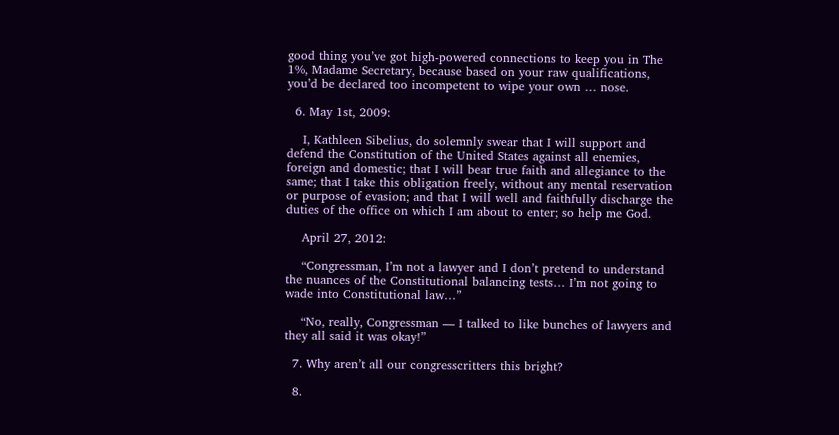good thing you’ve got high-powered connections to keep you in The 1%, Madame Secretary, because based on your raw qualifications, you’d be declared too incompetent to wipe your own … nose.

  6. May 1st, 2009:

    I, Kathleen Sibelius, do solemnly swear that I will support and defend the Constitution of the United States against all enemies, foreign and domestic; that I will bear true faith and allegiance to the same; that I take this obligation freely, without any mental reservation or purpose of evasion; and that I will well and faithfully discharge the duties of the office on which I am about to enter; so help me God.

    April 27, 2012:

    “Congressman, I’m not a lawyer and I don’t pretend to understand the nuances of the Constitutional balancing tests… I’m not going to wade into Constitutional law…”

    “No, really, Congressman — I talked to like bunches of lawyers and they all said it was okay!”

  7. Why aren’t all our congresscritters this bright?

  8.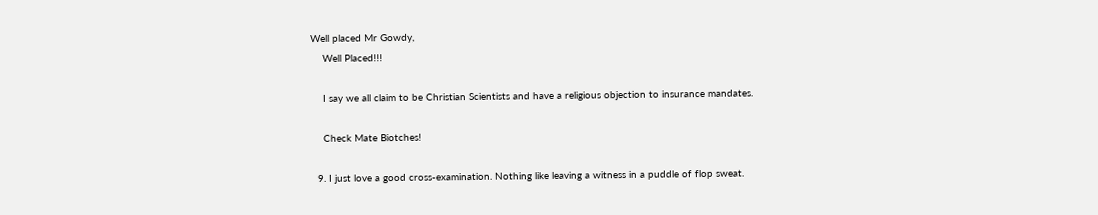Well placed Mr Gowdy,
    Well Placed!!!

    I say we all claim to be Christian Scientists and have a religious objection to insurance mandates.

    Check Mate Biotches!

  9. I just love a good cross-examination. Nothing like leaving a witness in a puddle of flop sweat.